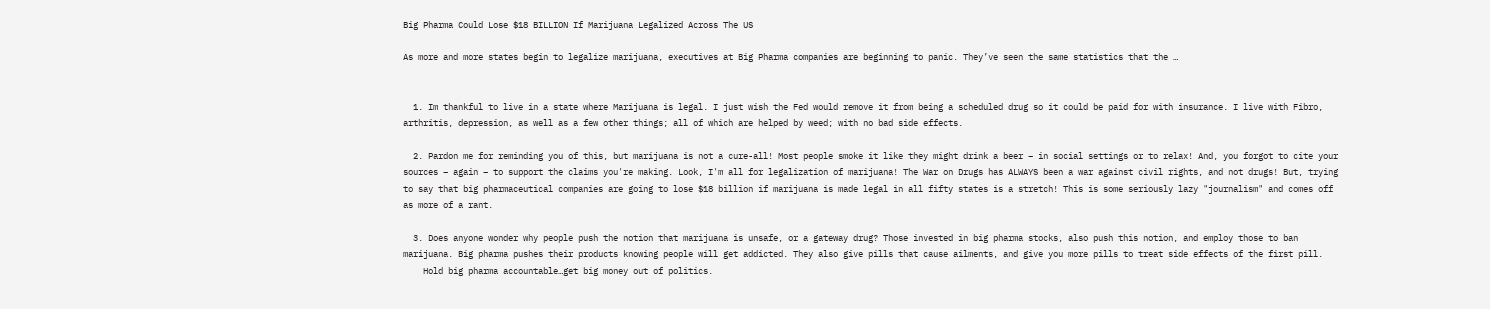Big Pharma Could Lose $18 BILLION If Marijuana Legalized Across The US

As more and more states begin to legalize marijuana, executives at Big Pharma companies are beginning to panic. They’ve seen the same statistics that the …


  1. Im thankful to live in a state where Marijuana is legal. I just wish the Fed would remove it from being a scheduled drug so it could be paid for with insurance. I live with Fibro, arthritis, depression, as well as a few other things; all of which are helped by weed; with no bad side effects.

  2. Pardon me for reminding you of this, but marijuana is not a cure-all! Most people smoke it like they might drink a beer – in social settings or to relax! And, you forgot to cite your sources – again – to support the claims you're making. Look, I'm all for legalization of marijuana! The War on Drugs has ALWAYS been a war against civil rights, and not drugs! But, trying to say that big pharmaceutical companies are going to lose $18 billion if marijuana is made legal in all fifty states is a stretch! This is some seriously lazy "journalism" and comes off as more of a rant.

  3. Does anyone wonder why people push the notion that marijuana is unsafe, or a gateway drug? Those invested in big pharma stocks, also push this notion, and employ those to ban marijuana. Big pharma pushes their products knowing people will get addicted. They also give pills that cause ailments, and give you more pills to treat side effects of the first pill.
    Hold big pharma accountable…get big money out of politics.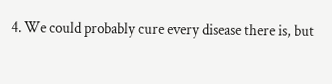4. We could probably cure every disease there is, but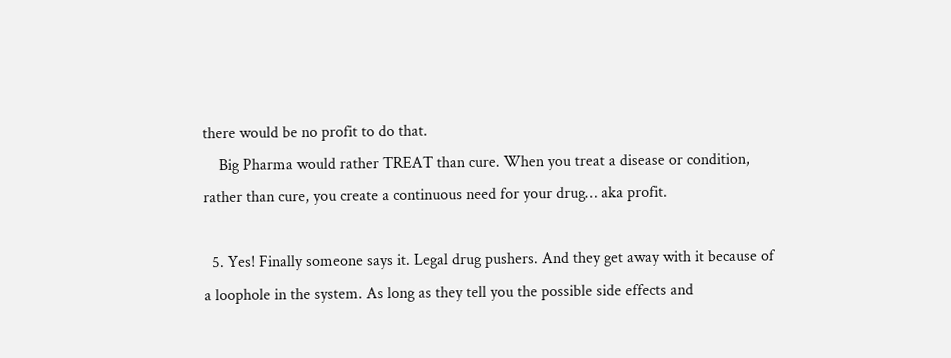there would be no profit to do that.
    Big Pharma would rather TREAT than cure. When you treat a disease or condition, rather than cure, you create a continuous need for your drug… aka profit.

  5. Yes! Finally someone says it. Legal drug pushers. And they get away with it because of a loophole in the system. As long as they tell you the possible side effects and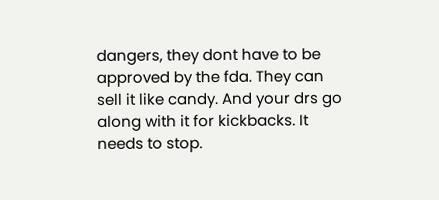dangers, they dont have to be approved by the fda. They can sell it like candy. And your drs go along with it for kickbacks. It needs to stop.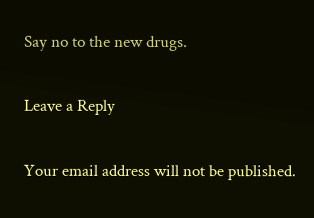Say no to the new drugs.

Leave a Reply

Your email address will not be published.